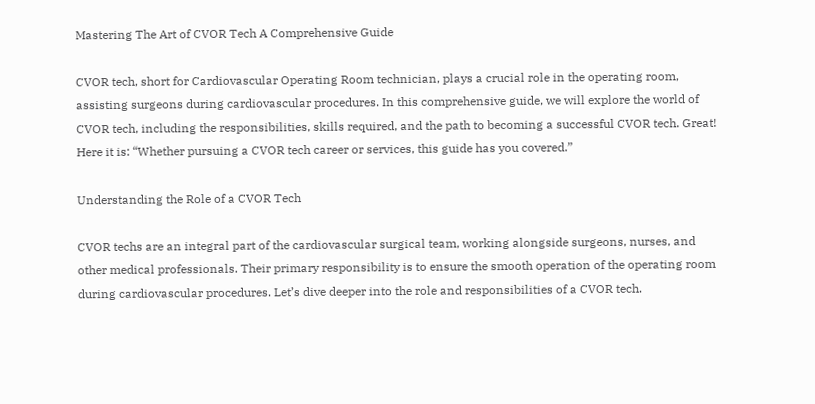Mastering The Art of CVOR Tech A Comprehensive Guide

CVOR tech, short for Cardiovascular Operating Room technician, plays a crucial role in the operating room, assisting surgeons during cardiovascular procedures. In this comprehensive guide, we will explore the world of CVOR tech, including the responsibilities, skills required, and the path to becoming a successful CVOR tech. Great! Here it is: “Whether pursuing a CVOR tech career or services, this guide has you covered.”

Understanding the Role of a CVOR Tech

CVOR techs are an integral part of the cardiovascular surgical team, working alongside surgeons, nurses, and other medical professionals. Their primary responsibility is to ensure the smooth operation of the operating room during cardiovascular procedures. Let’s dive deeper into the role and responsibilities of a CVOR tech.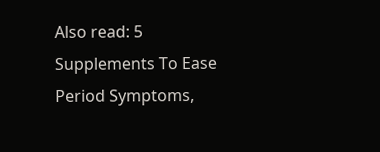Also read: 5 Supplements To Ease Period Symptoms,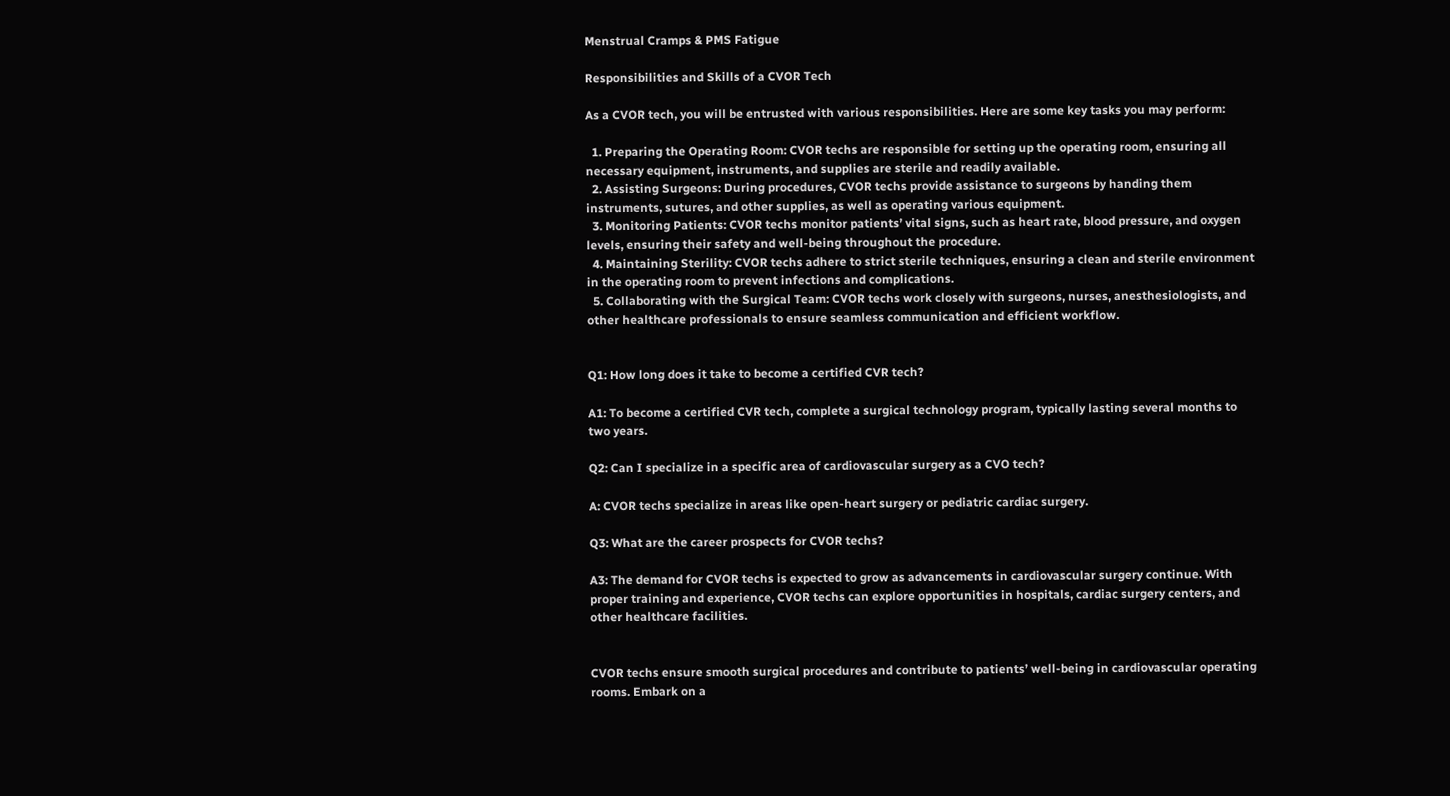Menstrual Cramps & PMS Fatigue

Responsibilities and Skills of a CVOR Tech

As a CVOR tech, you will be entrusted with various responsibilities. Here are some key tasks you may perform:

  1. Preparing the Operating Room: CVOR techs are responsible for setting up the operating room, ensuring all necessary equipment, instruments, and supplies are sterile and readily available.
  2. Assisting Surgeons: During procedures, CVOR techs provide assistance to surgeons by handing them instruments, sutures, and other supplies, as well as operating various equipment.
  3. Monitoring Patients: CVOR techs monitor patients’ vital signs, such as heart rate, blood pressure, and oxygen levels, ensuring their safety and well-being throughout the procedure.
  4. Maintaining Sterility: CVOR techs adhere to strict sterile techniques, ensuring a clean and sterile environment in the operating room to prevent infections and complications.
  5. Collaborating with the Surgical Team: CVOR techs work closely with surgeons, nurses, anesthesiologists, and other healthcare professionals to ensure seamless communication and efficient workflow.


Q1: How long does it take to become a certified CVR tech?

A1: To become a certified CVR tech, complete a surgical technology program, typically lasting several months to two years.

Q2: Can I specialize in a specific area of cardiovascular surgery as a CVO tech?

A: CVOR techs specialize in areas like open-heart surgery or pediatric cardiac surgery.

Q3: What are the career prospects for CVOR techs?

A3: The demand for CVOR techs is expected to grow as advancements in cardiovascular surgery continue. With proper training and experience, CVOR techs can explore opportunities in hospitals, cardiac surgery centers, and other healthcare facilities.


CVOR techs ensure smooth surgical procedures and contribute to patients’ well-being in cardiovascular operating rooms. Embark on a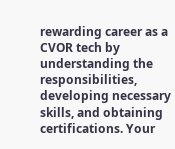rewarding career as a CVOR tech by understanding the responsibilities, developing necessary skills, and obtaining certifications. Your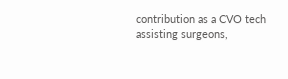contribution as a CVO tech assisting surgeons,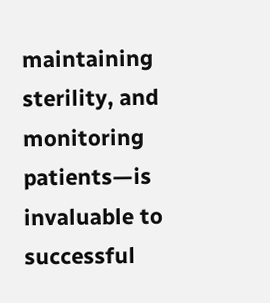maintaining sterility, and monitoring patients—is invaluable to successful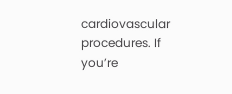cardiovascular procedures. If you’re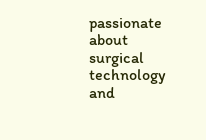passionate about surgical technology and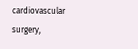cardiovascular surgery,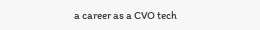a career as a CVO tech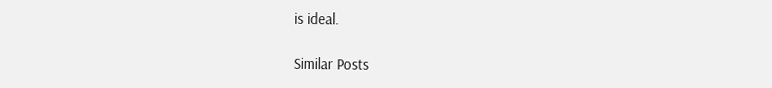is ideal.

Similar Posts